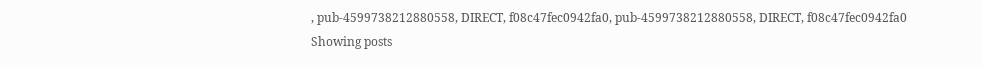, pub-4599738212880558, DIRECT, f08c47fec0942fa0, pub-4599738212880558, DIRECT, f08c47fec0942fa0
Showing posts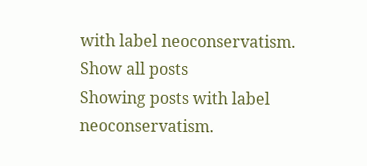with label neoconservatism. Show all posts
Showing posts with label neoconservatism.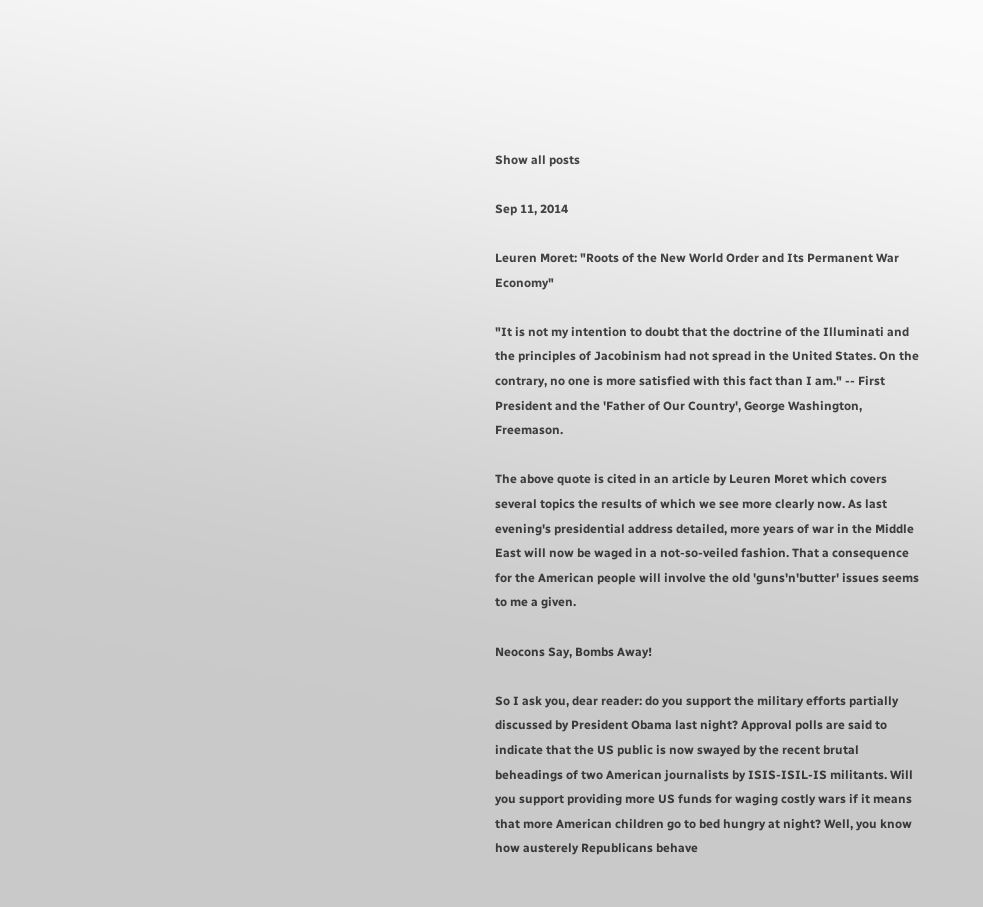Show all posts

Sep 11, 2014

Leuren Moret: "Roots of the New World Order and Its Permanent War Economy"

"It is not my intention to doubt that the doctrine of the Illuminati and the principles of Jacobinism had not spread in the United States. On the contrary, no one is more satisfied with this fact than I am." -- First President and the 'Father of Our Country', George Washington, Freemason.

The above quote is cited in an article by Leuren Moret which covers several topics the results of which we see more clearly now. As last evening's presidential address detailed, more years of war in the Middle East will now be waged in a not-so-veiled fashion. That a consequence for the American people will involve the old 'guns'n'butter' issues seems to me a given.

Neocons Say, Bombs Away!

So I ask you, dear reader: do you support the military efforts partially discussed by President Obama last night? Approval polls are said to indicate that the US public is now swayed by the recent brutal beheadings of two American journalists by ISIS-ISIL-IS militants. Will you support providing more US funds for waging costly wars if it means that more American children go to bed hungry at night? Well, you know how austerely Republicans behave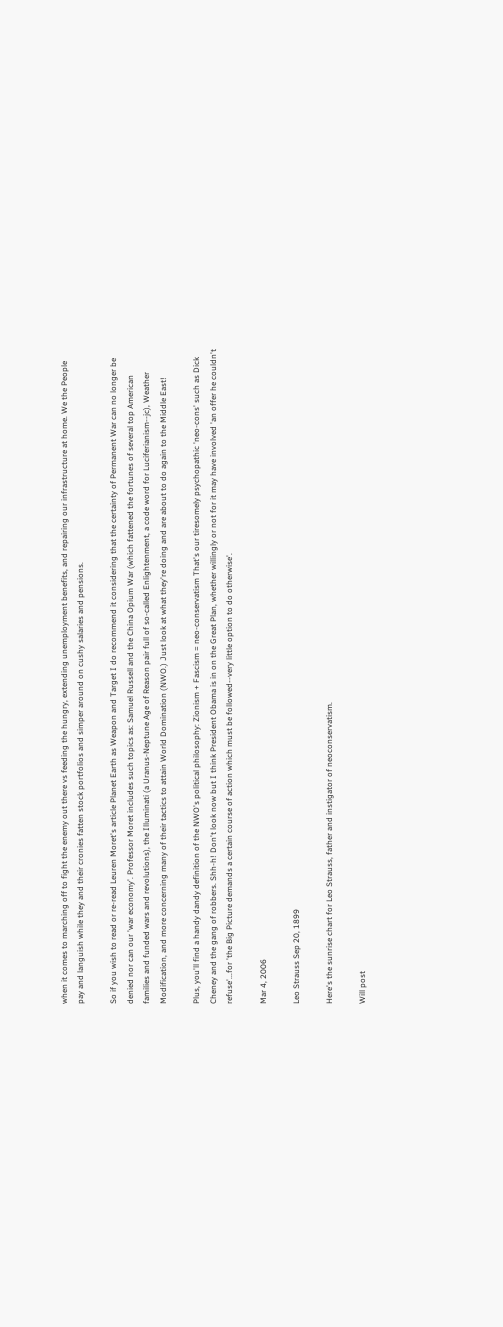when it comes to marching off to fight the enemy out there vs feeding the hungry, extending unemployment benefits, and repairing our infrastructure at home. We the People pay and languish while they and their cronies fatten stock portfolios and simper around on cushy salaries and pensions.

So if you wish to read or re-read Leuren Moret's article Planet Earth as Weapon and Target I do recommend it considering that the certainty of Permanent War can no longer be denied nor can our 'war economy'. Professor Moret includes such topics as: Samuel Russell and the China Opium War (which fattened the fortunes of several top American families and funded wars and revolutions), the Illuminati (a Uranus-Neptune Age of Reason pair full of so-called Enlightenment, a code word for Luciferianism--jc), Weather Modification, and more concerning many of their tactics to attain World Domination (NWO.) Just look at what they're doing and are about to do again to the Middle East!

Plus, you'll find a handy dandy definition of the NWO's political philosophy: Zionism + Fascism = neo-conservatism That's our tiresomely psychopathic 'neo-cons' such as Dick Cheney and the gang of robbers. Shh-h! Don't look now but I think President Obama is in on the Great Plan, whether willingly or not for it may have involved 'an offer he couldn't refuse'...for 'the Big Picture demands a certain course of action which must be followed--very little option to do otherwise'.

Mar 4, 2006

Leo Strauss Sep 20, 1899

Here's the sunrise chart for Leo Strauss, father and instigator of neoconservatism.

Will post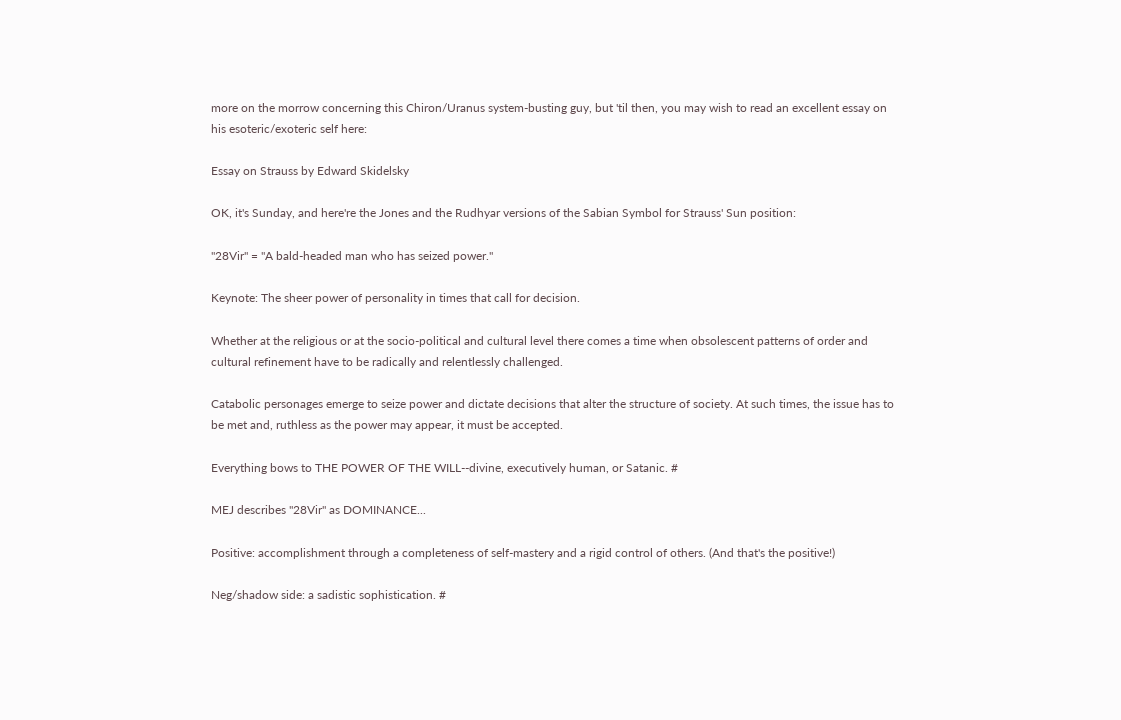more on the morrow concerning this Chiron/Uranus system-busting guy, but 'til then, you may wish to read an excellent essay on his esoteric/exoteric self here:

Essay on Strauss by Edward Skidelsky

OK, it's Sunday, and here're the Jones and the Rudhyar versions of the Sabian Symbol for Strauss' Sun position:

"28Vir" = "A bald-headed man who has seized power."

Keynote: The sheer power of personality in times that call for decision.

Whether at the religious or at the socio-political and cultural level there comes a time when obsolescent patterns of order and cultural refinement have to be radically and relentlessly challenged.

Catabolic personages emerge to seize power and dictate decisions that alter the structure of society. At such times, the issue has to be met and, ruthless as the power may appear, it must be accepted.

Everything bows to THE POWER OF THE WILL--divine, executively human, or Satanic. #

MEJ describes "28Vir" as DOMINANCE...

Positive: accomplishment through a completeness of self-mastery and a rigid control of others. (And that's the positive!)

Neg/shadow side: a sadistic sophistication. #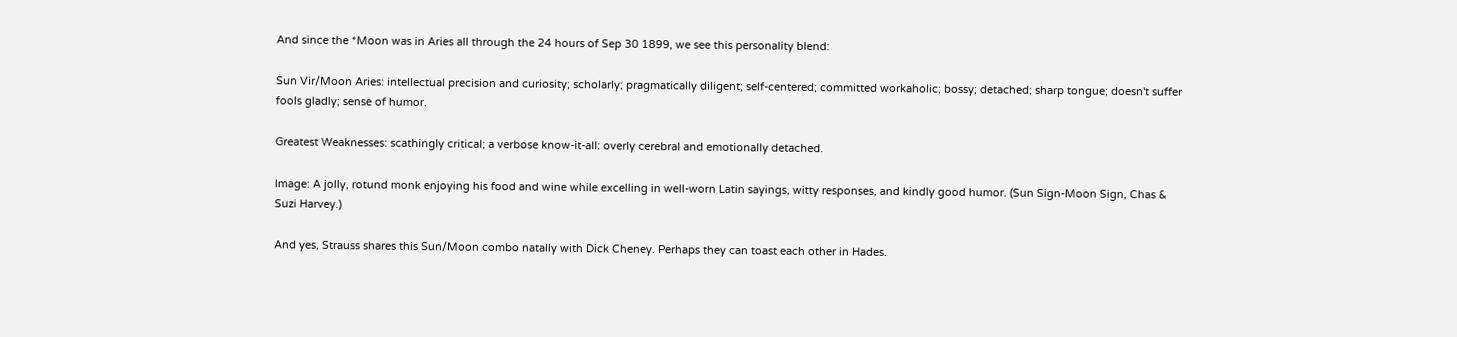And since the *Moon was in Aries all through the 24 hours of Sep 30 1899, we see this personality blend:

Sun Vir/Moon Aries: intellectual precision and curiosity; scholarly; pragmatically diligent; self-centered; committed workaholic; bossy; detached; sharp tongue; doesn't suffer fools gladly; sense of humor.

Greatest Weaknesses: scathingly critical; a verbose know-it-all: overly cerebral and emotionally detached.

Image: A jolly, rotund monk enjoying his food and wine while excelling in well-worn Latin sayings, witty responses, and kindly good humor. (Sun Sign-Moon Sign, Chas & Suzi Harvey.)

And yes, Strauss shares this Sun/Moon combo natally with Dick Cheney. Perhaps they can toast each other in Hades.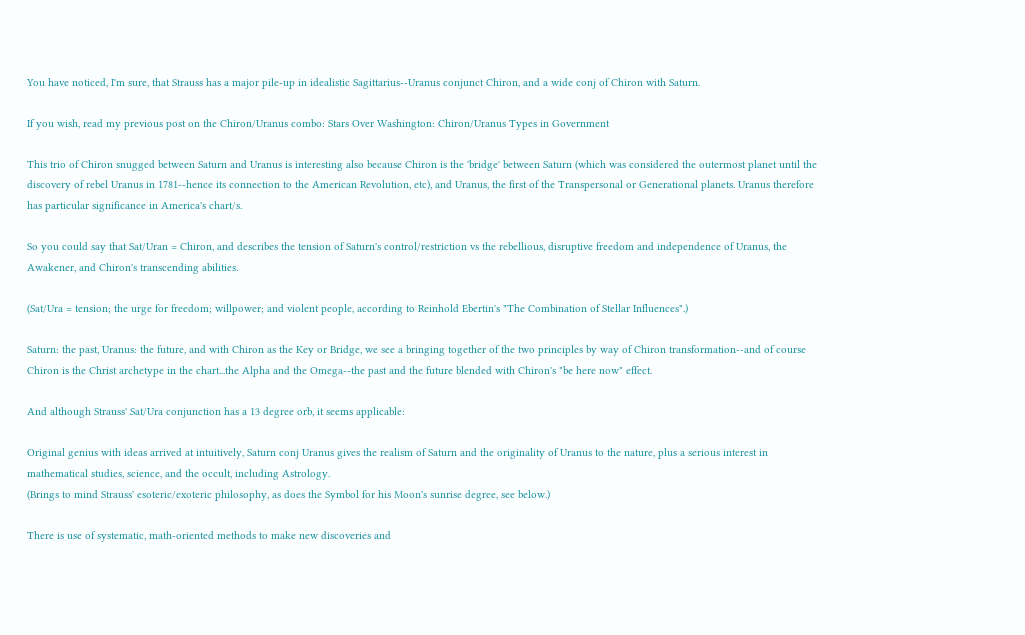You have noticed, I'm sure, that Strauss has a major pile-up in idealistic Sagittarius--Uranus conjunct Chiron, and a wide conj of Chiron with Saturn.

If you wish, read my previous post on the Chiron/Uranus combo: Stars Over Washington: Chiron/Uranus Types in Government

This trio of Chiron snugged between Saturn and Uranus is interesting also because Chiron is the 'bridge' between Saturn (which was considered the outermost planet until the discovery of rebel Uranus in 1781--hence its connection to the American Revolution, etc), and Uranus, the first of the Transpersonal or Generational planets. Uranus therefore has particular significance in America's chart/s.

So you could say that Sat/Uran = Chiron, and describes the tension of Saturn's control/restriction vs the rebellious, disruptive freedom and independence of Uranus, the Awakener, and Chiron's transcending abilities.

(Sat/Ura = tension; the urge for freedom; willpower; and violent people, according to Reinhold Ebertin's "The Combination of Stellar Influences".)

Saturn: the past, Uranus: the future, and with Chiron as the Key or Bridge, we see a bringing together of the two principles by way of Chiron transformation--and of course Chiron is the Christ archetype in the chart...the Alpha and the Omega--the past and the future blended with Chiron's "be here now" effect.

And although Strauss' Sat/Ura conjunction has a 13 degree orb, it seems applicable:

Original genius with ideas arrived at intuitively, Saturn conj Uranus gives the realism of Saturn and the originality of Uranus to the nature, plus a serious interest in mathematical studies, science, and the occult, including Astrology.
(Brings to mind Strauss' esoteric/exoteric philosophy, as does the Symbol for his Moon's sunrise degree, see below.)

There is use of systematic, math-oriented methods to make new discoveries and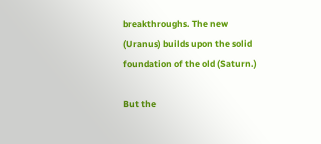breakthroughs. The new (Uranus) builds upon the solid foundation of the old (Saturn.)

But the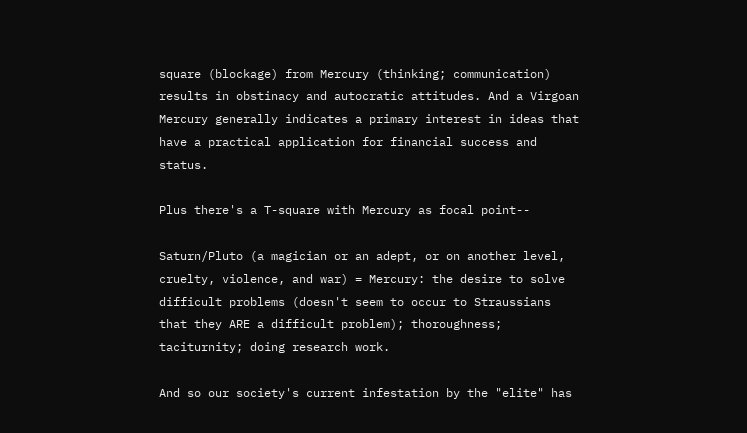square (blockage) from Mercury (thinking; communication) results in obstinacy and autocratic attitudes. And a Virgoan Mercury generally indicates a primary interest in ideas that have a practical application for financial success and status.

Plus there's a T-square with Mercury as focal point--

Saturn/Pluto (a magician or an adept, or on another level, cruelty, violence, and war) = Mercury: the desire to solve difficult problems (doesn't seem to occur to Straussians that they ARE a difficult problem); thoroughness; taciturnity; doing research work.

And so our society's current infestation by the "elite" has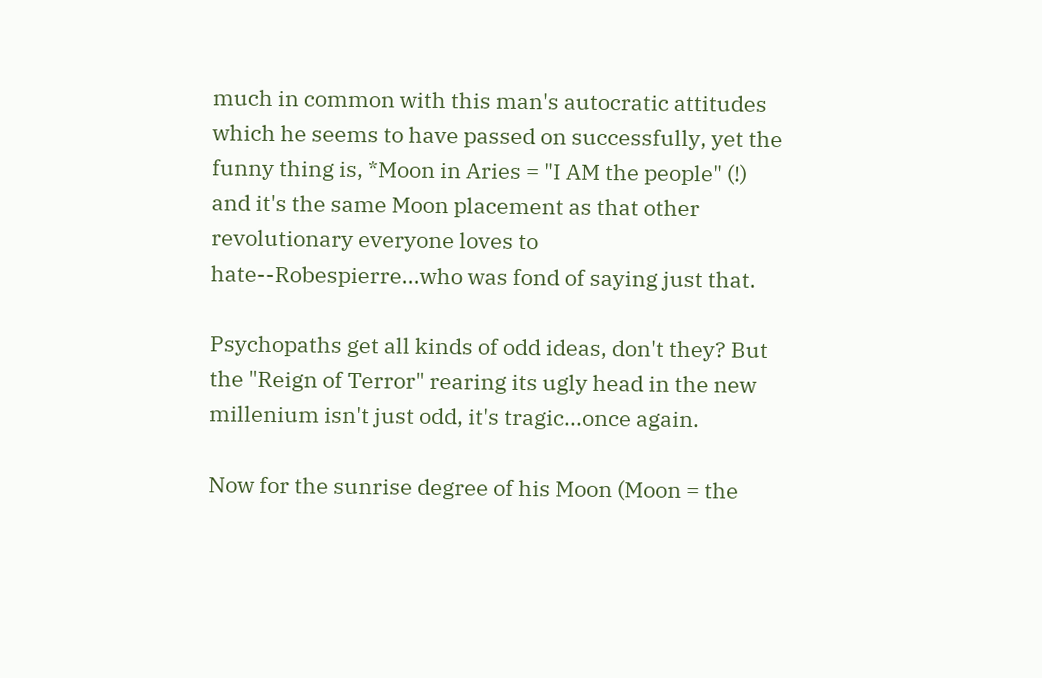much in common with this man's autocratic attitudes which he seems to have passed on successfully, yet the funny thing is, *Moon in Aries = "I AM the people" (!) and it's the same Moon placement as that other revolutionary everyone loves to hate--Robespierre...who was fond of saying just that.

Psychopaths get all kinds of odd ideas, don't they? But the "Reign of Terror" rearing its ugly head in the new millenium isn't just odd, it's tragic...once again.

Now for the sunrise degree of his Moon (Moon = the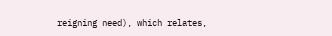reigning need), which relates,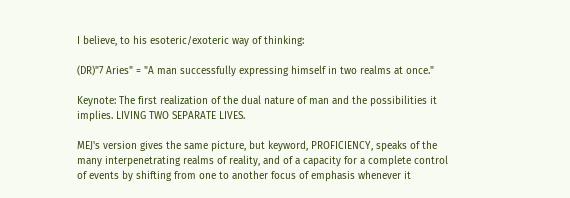I believe, to his esoteric/exoteric way of thinking:

(DR)"7 Aries" = "A man successfully expressing himself in two realms at once."

Keynote: The first realization of the dual nature of man and the possibilities it implies. LIVING TWO SEPARATE LIVES.

MEJ's version gives the same picture, but keyword, PROFICIENCY, speaks of the many interpenetrating realms of reality, and of a capacity for a complete control of events by shifting from one to another focus of emphasis whenever it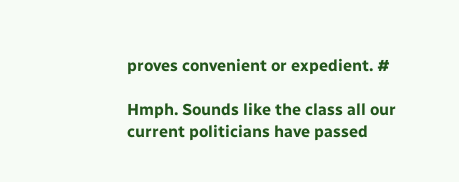proves convenient or expedient. #

Hmph. Sounds like the class all our current politicians have passed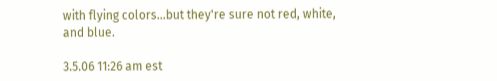with flying colors...but they're sure not red, white, and blue.

3.5.06 11:26 am est